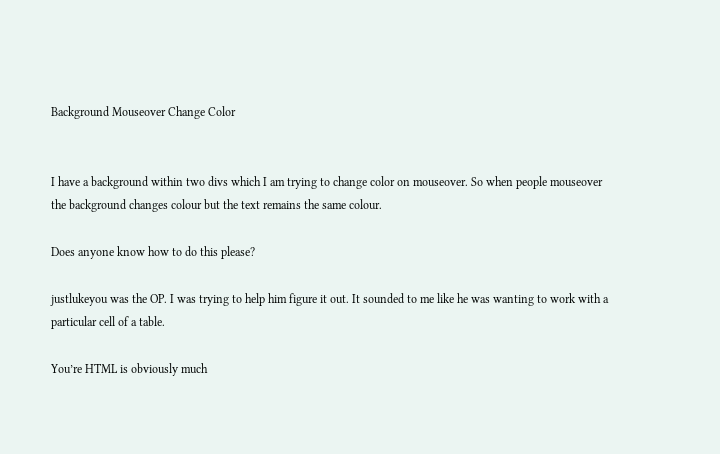Background Mouseover Change Color


I have a background within two divs which I am trying to change color on mouseover. So when people mouseover the background changes colour but the text remains the same colour.

Does anyone know how to do this please?

justlukeyou was the OP. I was trying to help him figure it out. It sounded to me like he was wanting to work with a particular cell of a table.

You’re HTML is obviously much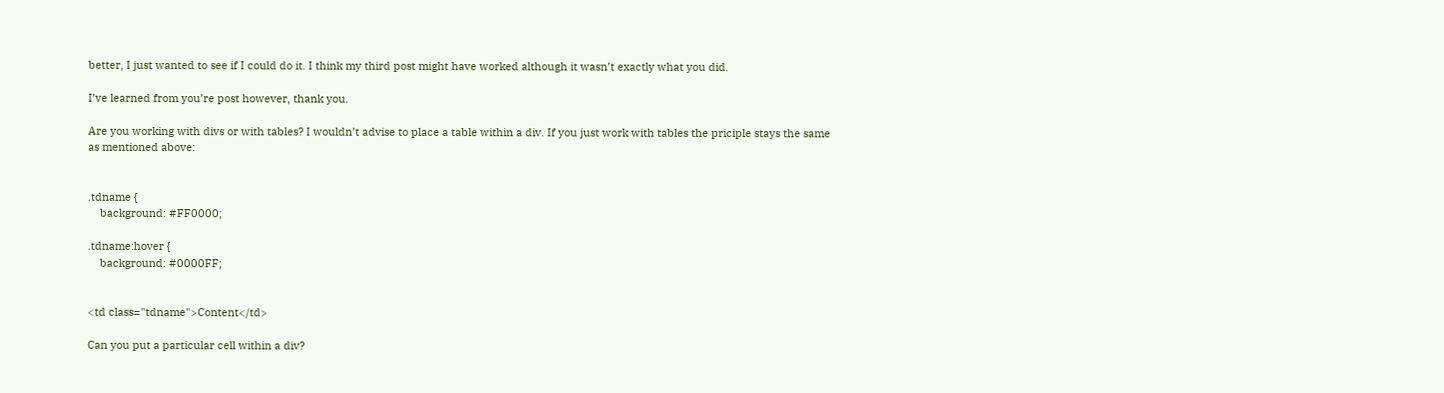better, I just wanted to see if I could do it. I think my third post might have worked although it wasn’t exactly what you did.

I’ve learned from you’re post however, thank you.

Are you working with divs or with tables? I wouldn’t advise to place a table within a div. If you just work with tables the priciple stays the same as mentioned above:


.tdname {
    background: #FF0000;

.tdname:hover {
    background: #0000FF;


<td class="tdname">Content</td>

Can you put a particular cell within a div?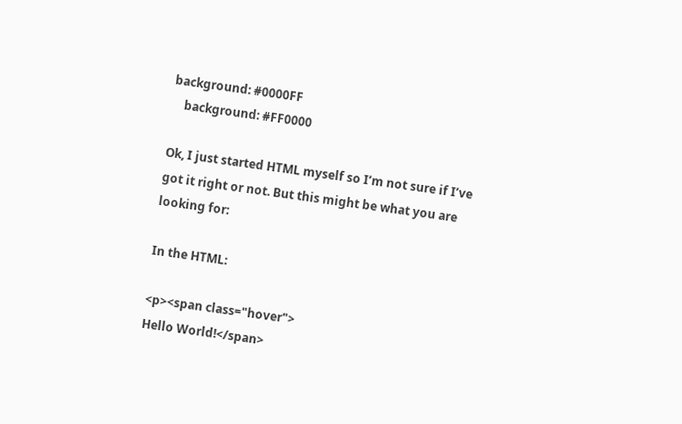background: #0000FF
    background: #FF0000

Ok, I just started HTML myself so I’m not sure if I’ve got it right or not. But this might be what you are looking for:

In the HTML:

<p><span class="hover">
Hello World!</span>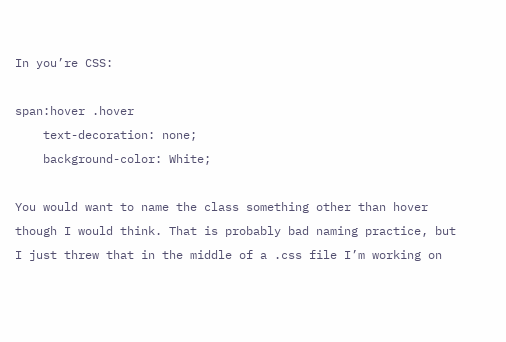In you’re CSS:

span:hover .hover
    text-decoration: none;
    background-color: White;

You would want to name the class something other than hover though I would think. That is probably bad naming practice, but I just threw that in the middle of a .css file I’m working on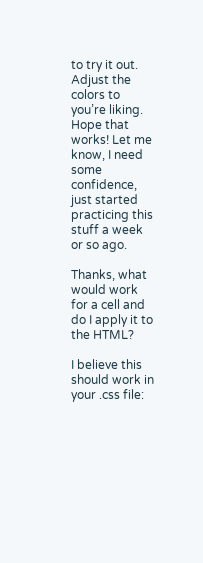to try it out. Adjust the colors to you’re liking. Hope that works! Let me know, I need some confidence, just started practicing this stuff a week or so ago.

Thanks, what would work for a cell and do I apply it to the HTML?

I believe this should work in your .css file: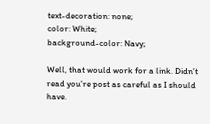text-decoration: none;
color: White;
background-color: Navy;

Well, that would work for a link. Didn’t read you’re post as careful as I should have.